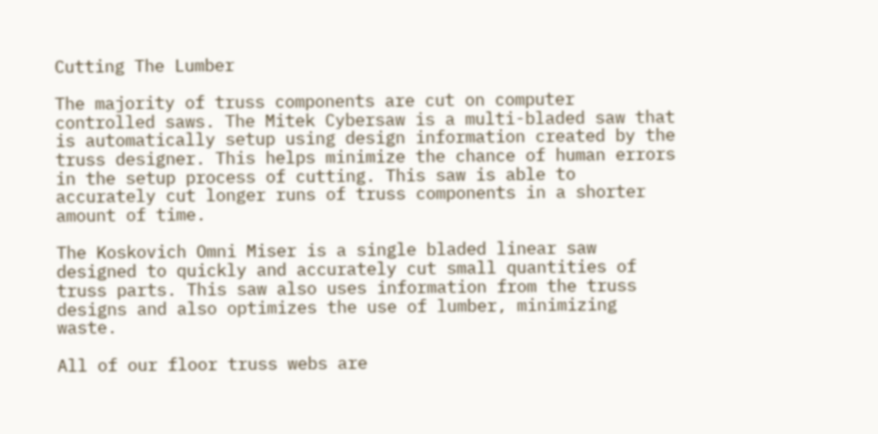Cutting The Lumber

The majority of truss components are cut on computer controlled saws. The Mitek Cybersaw is a multi-bladed saw that is automatically setup using design information created by the truss designer. This helps minimize the chance of human errors in the setup process of cutting. This saw is able to accurately cut longer runs of truss components in a shorter amount of time.

The Koskovich Omni Miser is a single bladed linear saw designed to quickly and accurately cut small quantities of truss parts. This saw also uses information from the truss designs and also optimizes the use of lumber, minimizing waste.

All of our floor truss webs are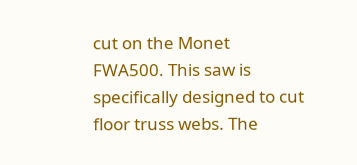cut on the Monet FWA500. This saw is specifically designed to cut floor truss webs. The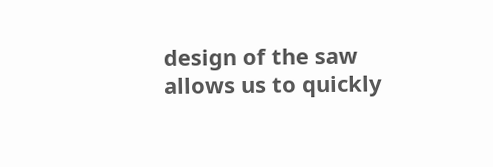design of the saw allows us to quickly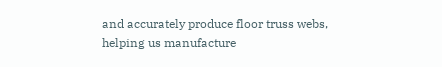and accurately produce floor truss webs, helping us manufacture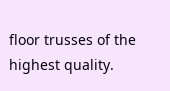floor trusses of the highest quality.